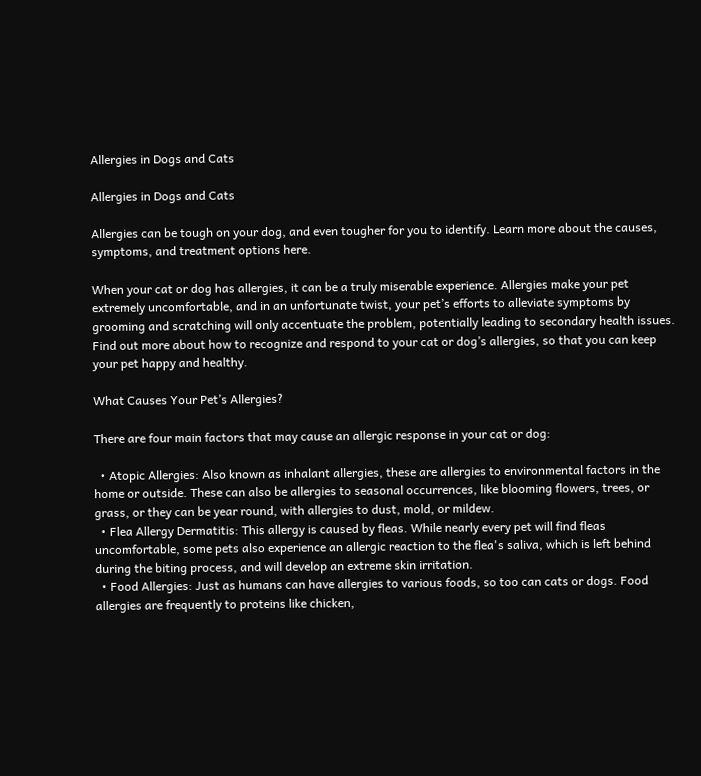Allergies in Dogs and Cats

Allergies in Dogs and Cats

Allergies can be tough on your dog, and even tougher for you to identify. Learn more about the causes, symptoms, and treatment options here.

When your cat or dog has allergies, it can be a truly miserable experience. Allergies make your pet extremely uncomfortable, and in an unfortunate twist, your pet’s efforts to alleviate symptoms by grooming and scratching will only accentuate the problem, potentially leading to secondary health issues. Find out more about how to recognize and respond to your cat or dog’s allergies, so that you can keep your pet happy and healthy.

What Causes Your Pet’s Allergies?

There are four main factors that may cause an allergic response in your cat or dog:

  • Atopic Allergies: Also known as inhalant allergies, these are allergies to environmental factors in the home or outside. These can also be allergies to seasonal occurrences, like blooming flowers, trees, or grass, or they can be year round, with allergies to dust, mold, or mildew.
  • Flea Allergy Dermatitis: This allergy is caused by fleas. While nearly every pet will find fleas uncomfortable, some pets also experience an allergic reaction to the flea's saliva, which is left behind during the biting process, and will develop an extreme skin irritation.
  • Food Allergies: Just as humans can have allergies to various foods, so too can cats or dogs. Food allergies are frequently to proteins like chicken,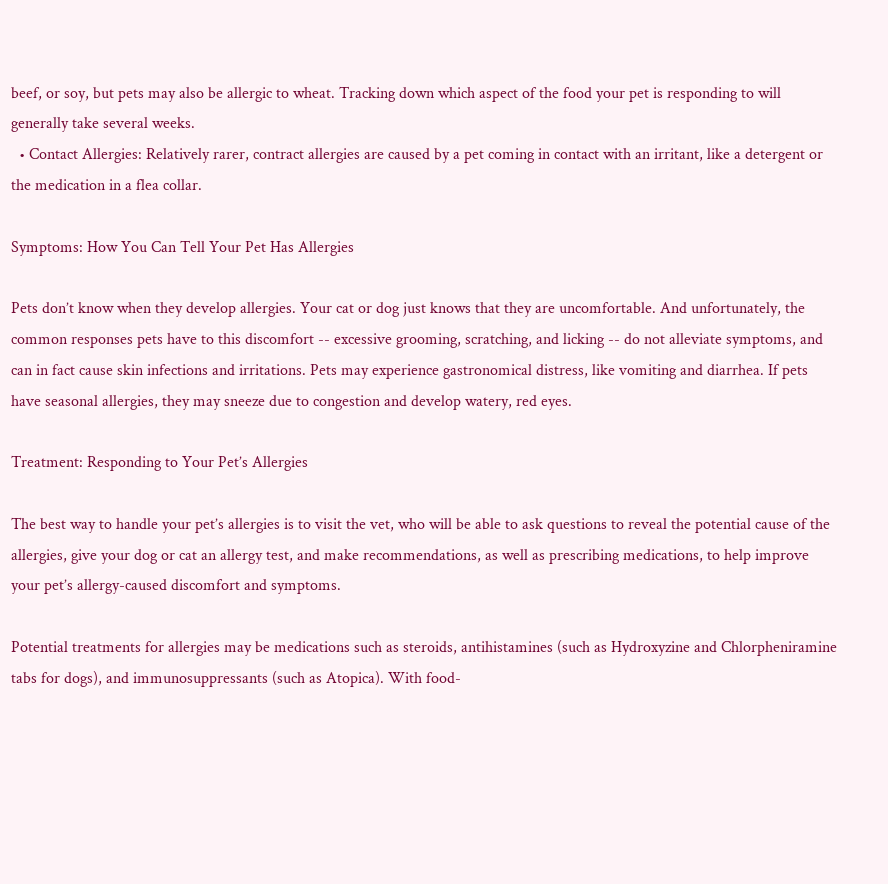beef, or soy, but pets may also be allergic to wheat. Tracking down which aspect of the food your pet is responding to will generally take several weeks.
  • Contact Allergies: Relatively rarer, contract allergies are caused by a pet coming in contact with an irritant, like a detergent or the medication in a flea collar.

Symptoms: How You Can Tell Your Pet Has Allergies

Pets don’t know when they develop allergies. Your cat or dog just knows that they are uncomfortable. And unfortunately, the common responses pets have to this discomfort -- excessive grooming, scratching, and licking -- do not alleviate symptoms, and can in fact cause skin infections and irritations. Pets may experience gastronomical distress, like vomiting and diarrhea. If pets have seasonal allergies, they may sneeze due to congestion and develop watery, red eyes.

Treatment: Responding to Your Pet’s Allergies

The best way to handle your pet’s allergies is to visit the vet, who will be able to ask questions to reveal the potential cause of the allergies, give your dog or cat an allergy test, and make recommendations, as well as prescribing medications, to help improve your pet’s allergy-caused discomfort and symptoms.

Potential treatments for allergies may be medications such as steroids, antihistamines (such as Hydroxyzine and Chlorpheniramine tabs for dogs), and immunosuppressants (such as Atopica). With food-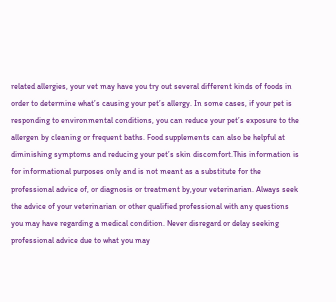related allergies, your vet may have you try out several different kinds of foods in order to determine what’s causing your pet’s allergy. In some cases, if your pet is responding to environmental conditions, you can reduce your pet’s exposure to the allergen by cleaning or frequent baths. Food supplements can also be helpful at diminishing symptoms and reducing your pet’s skin discomfort.This information is for informational purposes only and is not meant as a substitute for the professional advice of, or diagnosis or treatment by,your veterinarian. Always seek the advice of your veterinarian or other qualified professional with any questions you may have regarding a medical condition. Never disregard or delay seeking professional advice due to what you may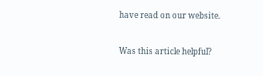have read on our website.

Was this article helpful?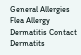General Allergies Flea Allergy Dermatitis Contact Dermatits